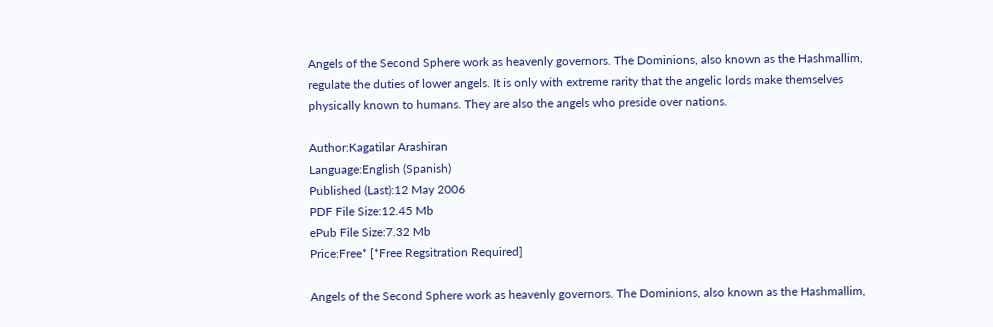Angels of the Second Sphere work as heavenly governors. The Dominions, also known as the Hashmallim, regulate the duties of lower angels. It is only with extreme rarity that the angelic lords make themselves physically known to humans. They are also the angels who preside over nations.

Author:Kagatilar Arashiran
Language:English (Spanish)
Published (Last):12 May 2006
PDF File Size:12.45 Mb
ePub File Size:7.32 Mb
Price:Free* [*Free Regsitration Required]

Angels of the Second Sphere work as heavenly governors. The Dominions, also known as the Hashmallim,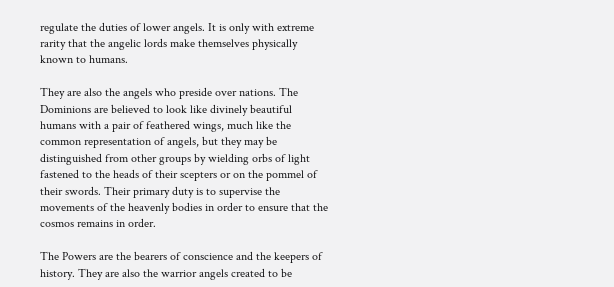regulate the duties of lower angels. It is only with extreme rarity that the angelic lords make themselves physically known to humans.

They are also the angels who preside over nations. The Dominions are believed to look like divinely beautiful humans with a pair of feathered wings, much like the common representation of angels, but they may be distinguished from other groups by wielding orbs of light fastened to the heads of their scepters or on the pommel of their swords. Their primary duty is to supervise the movements of the heavenly bodies in order to ensure that the cosmos remains in order.

The Powers are the bearers of conscience and the keepers of history. They are also the warrior angels created to be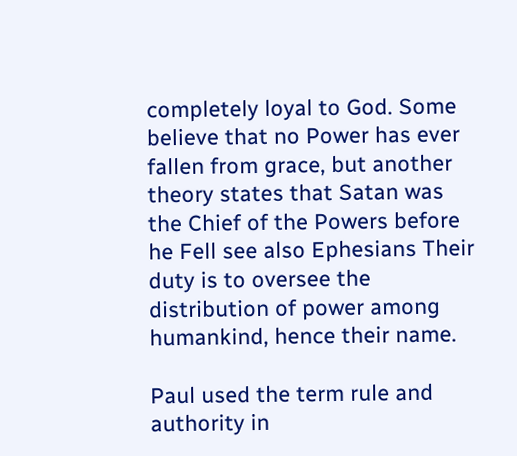completely loyal to God. Some believe that no Power has ever fallen from grace, but another theory states that Satan was the Chief of the Powers before he Fell see also Ephesians Their duty is to oversee the distribution of power among humankind, hence their name.

Paul used the term rule and authority in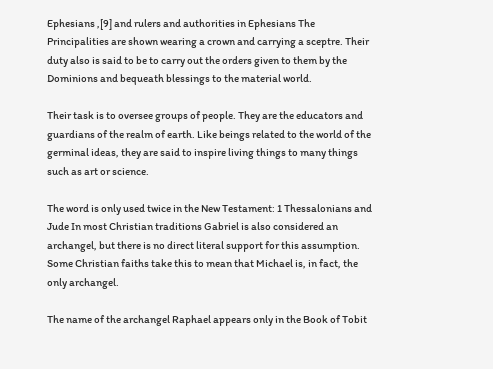Ephesians ,[9] and rulers and authorities in Ephesians The Principalities are shown wearing a crown and carrying a sceptre. Their duty also is said to be to carry out the orders given to them by the Dominions and bequeath blessings to the material world.

Their task is to oversee groups of people. They are the educators and guardians of the realm of earth. Like beings related to the world of the germinal ideas, they are said to inspire living things to many things such as art or science.

The word is only used twice in the New Testament: 1 Thessalonians and Jude In most Christian traditions Gabriel is also considered an archangel, but there is no direct literal support for this assumption. Some Christian faiths take this to mean that Michael is, in fact, the only archangel.

The name of the archangel Raphael appears only in the Book of Tobit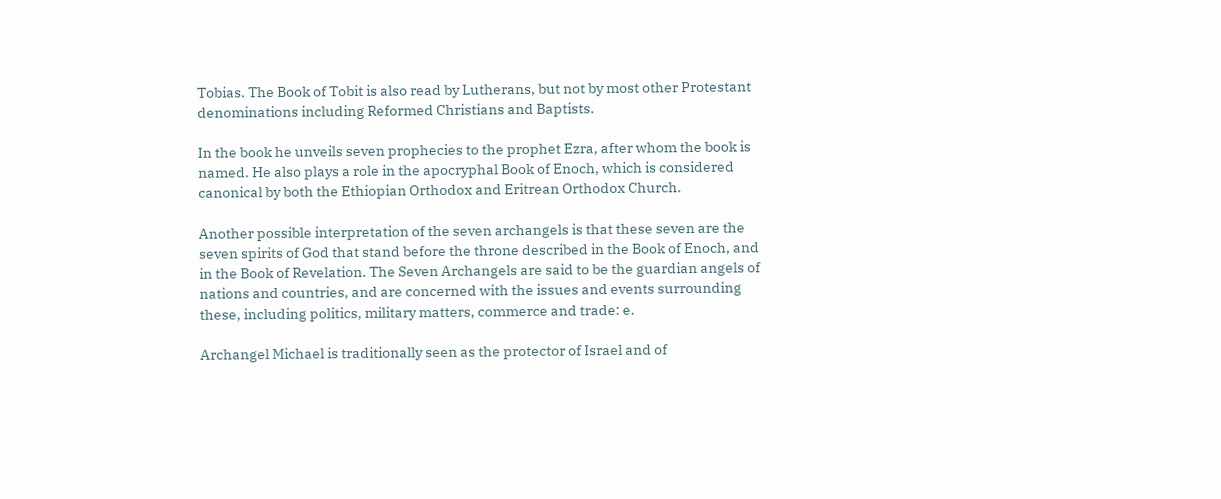Tobias. The Book of Tobit is also read by Lutherans, but not by most other Protestant denominations including Reformed Christians and Baptists.

In the book he unveils seven prophecies to the prophet Ezra, after whom the book is named. He also plays a role in the apocryphal Book of Enoch, which is considered canonical by both the Ethiopian Orthodox and Eritrean Orthodox Church.

Another possible interpretation of the seven archangels is that these seven are the seven spirits of God that stand before the throne described in the Book of Enoch, and in the Book of Revelation. The Seven Archangels are said to be the guardian angels of nations and countries, and are concerned with the issues and events surrounding these, including politics, military matters, commerce and trade: e.

Archangel Michael is traditionally seen as the protector of Israel and of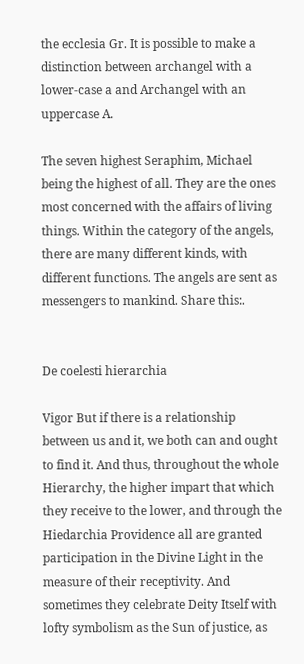the ecclesia Gr. It is possible to make a distinction between archangel with a lower-case a and Archangel with an uppercase A.

The seven highest Seraphim, Michael being the highest of all. They are the ones most concerned with the affairs of living things. Within the category of the angels, there are many different kinds, with different functions. The angels are sent as messengers to mankind. Share this:.


De coelesti hierarchia

Vigor But if there is a relationship between us and it, we both can and ought to find it. And thus, throughout the whole Hierarchy, the higher impart that which they receive to the lower, and through the Hiedarchia Providence all are granted participation in the Divine Light in the measure of their receptivity. And sometimes they celebrate Deity Itself with lofty symbolism as the Sun of justice, as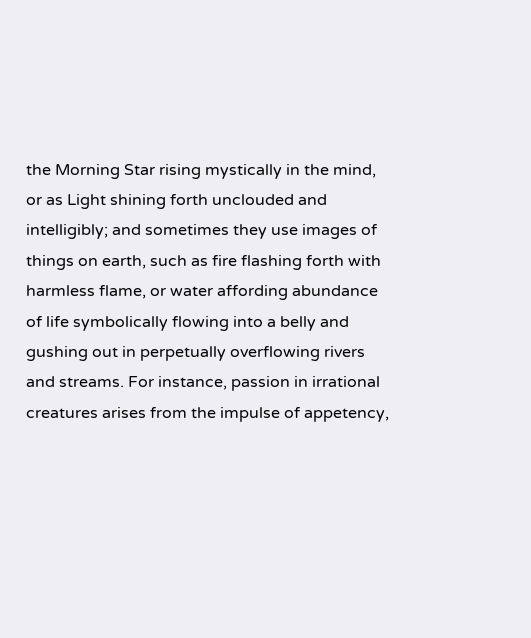the Morning Star rising mystically in the mind, or as Light shining forth unclouded and intelligibly; and sometimes they use images of things on earth, such as fire flashing forth with harmless flame, or water affording abundance of life symbolically flowing into a belly and gushing out in perpetually overflowing rivers and streams. For instance, passion in irrational creatures arises from the impulse of appetency,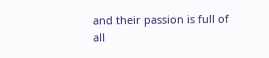and their passion is full of all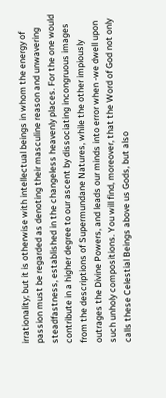irrationality; but it is otherwise with intellectual beings in whom the energy of passion must be regarded as denoting their masculine reason and unwavering steadfastness, established in the changeless heavenly places. For the one would contribute in a higher degree to our ascent by dissociating incongruous images from the descriptions of Supermundane Natures, while the other impiously outrages the Divine Powers, and leads our minds into error when -we dwell upon such unholy compositions. You will find, moreover, that the Word of God not only calls these Celestial Beings above us Gods, but also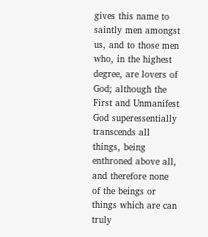gives this name to saintly men amongst us, and to those men who, in the highest degree, are lovers of God; although the First and Unmanifest God superessentially transcends all things, being enthroned above all, and therefore none of the beings or things which are can truly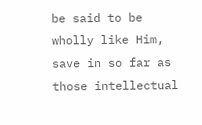be said to be wholly like Him, save in so far as those intellectual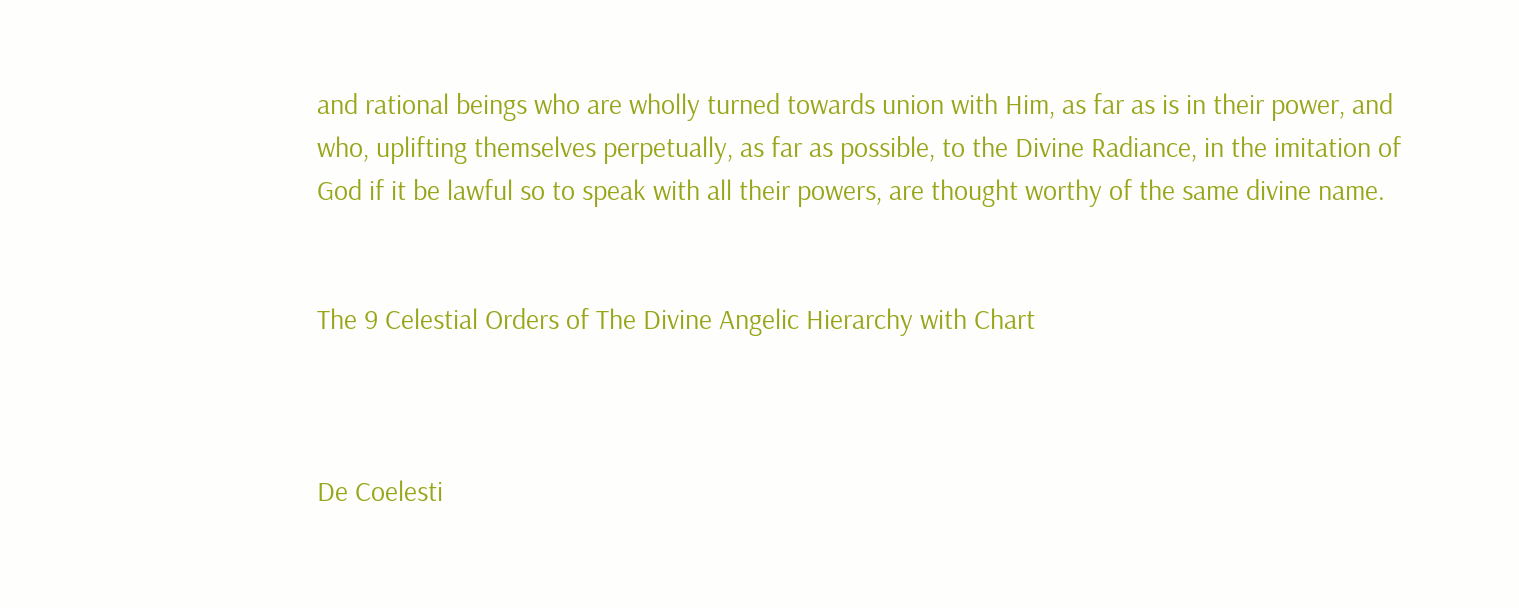and rational beings who are wholly turned towards union with Him, as far as is in their power, and who, uplifting themselves perpetually, as far as possible, to the Divine Radiance, in the imitation of God if it be lawful so to speak with all their powers, are thought worthy of the same divine name.


The 9 Celestial Orders of The Divine Angelic Hierarchy with Chart



De Coelesti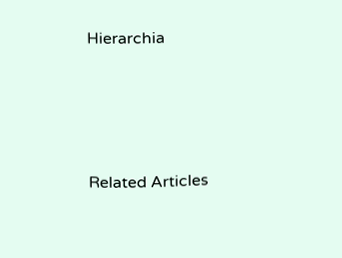Hierarchia




Related Articles